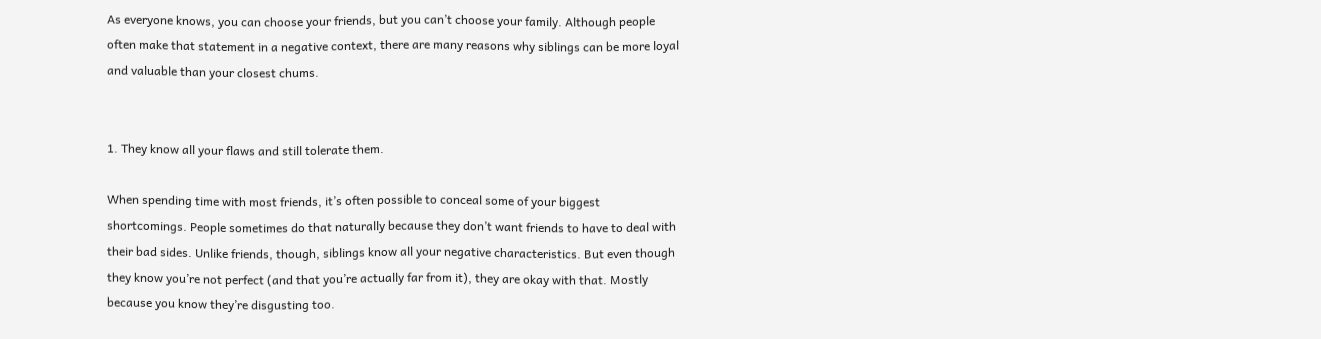As everyone knows, you can choose your friends, but you can’t choose your family. Although people often make that statement in a negative context, there are many reasons why siblings can be more loyal and valuable than your closest chums.


1. They know all your flaws and still tolerate them.

When spending time with most friends, it’s often possible to conceal some of your biggest shortcomings. People sometimes do that naturally because they don’t want friends to have to deal with their bad sides. Unlike friends, though, siblings know all your negative characteristics. But even though they know you’re not perfect (and that you’re actually far from it), they are okay with that. Mostly because you know they’re disgusting too.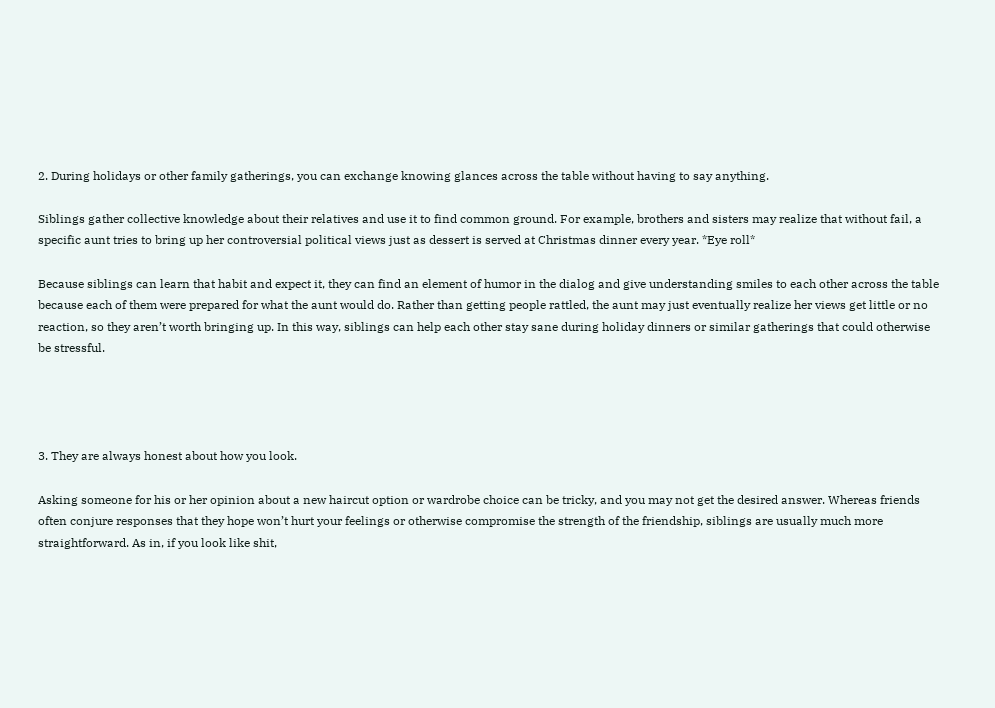2. During holidays or other family gatherings, you can exchange knowing glances across the table without having to say anything.

Siblings gather collective knowledge about their relatives and use it to find common ground. For example, brothers and sisters may realize that without fail, a specific aunt tries to bring up her controversial political views just as dessert is served at Christmas dinner every year. *Eye roll*

Because siblings can learn that habit and expect it, they can find an element of humor in the dialog and give understanding smiles to each other across the table because each of them were prepared for what the aunt would do. Rather than getting people rattled, the aunt may just eventually realize her views get little or no reaction, so they aren’t worth bringing up. In this way, siblings can help each other stay sane during holiday dinners or similar gatherings that could otherwise be stressful.




3. They are always honest about how you look.

Asking someone for his or her opinion about a new haircut option or wardrobe choice can be tricky, and you may not get the desired answer. Whereas friends often conjure responses that they hope won’t hurt your feelings or otherwise compromise the strength of the friendship, siblings are usually much more straightforward. As in, if you look like shit,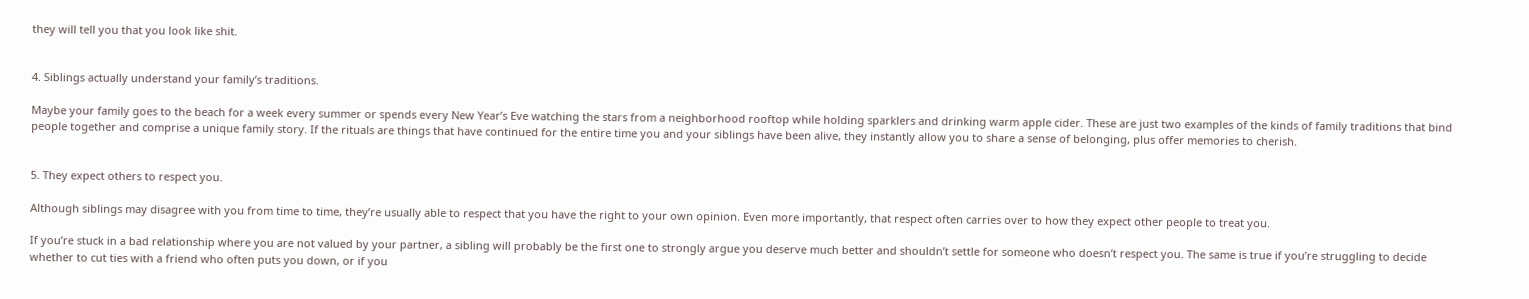they will tell you that you look like shit.


4. Siblings actually understand your family’s traditions.

Maybe your family goes to the beach for a week every summer or spends every New Year’s Eve watching the stars from a neighborhood rooftop while holding sparklers and drinking warm apple cider. These are just two examples of the kinds of family traditions that bind people together and comprise a unique family story. If the rituals are things that have continued for the entire time you and your siblings have been alive, they instantly allow you to share a sense of belonging, plus offer memories to cherish.


5. They expect others to respect you.

Although siblings may disagree with you from time to time, they’re usually able to respect that you have the right to your own opinion. Even more importantly, that respect often carries over to how they expect other people to treat you.

If you’re stuck in a bad relationship where you are not valued by your partner, a sibling will probably be the first one to strongly argue you deserve much better and shouldn’t settle for someone who doesn’t respect you. The same is true if you’re struggling to decide whether to cut ties with a friend who often puts you down, or if you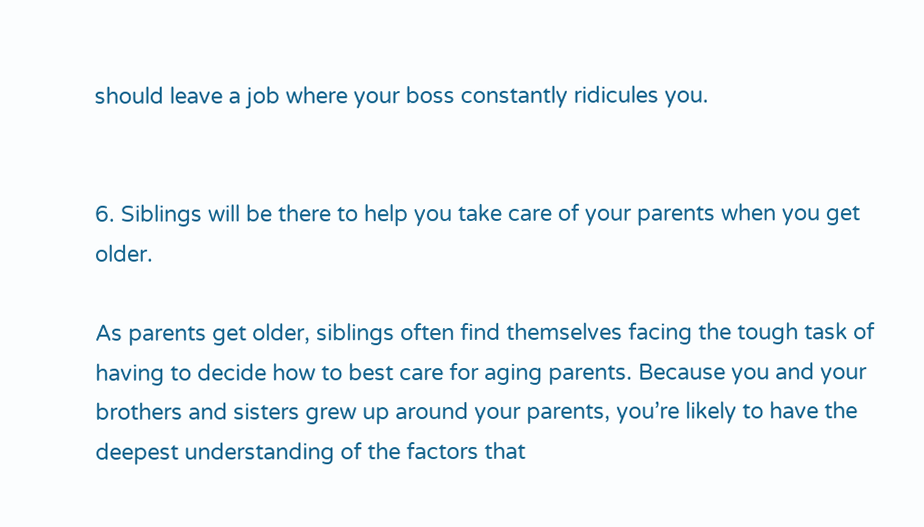should leave a job where your boss constantly ridicules you.


6. Siblings will be there to help you take care of your parents when you get older.

As parents get older, siblings often find themselves facing the tough task of having to decide how to best care for aging parents. Because you and your brothers and sisters grew up around your parents, you’re likely to have the deepest understanding of the factors that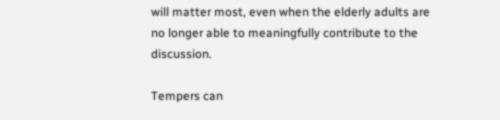will matter most, even when the elderly adults are no longer able to meaningfully contribute to the discussion.

Tempers can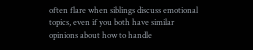often flare when siblings discuss emotional topics, even if you both have similar opinions about how to handle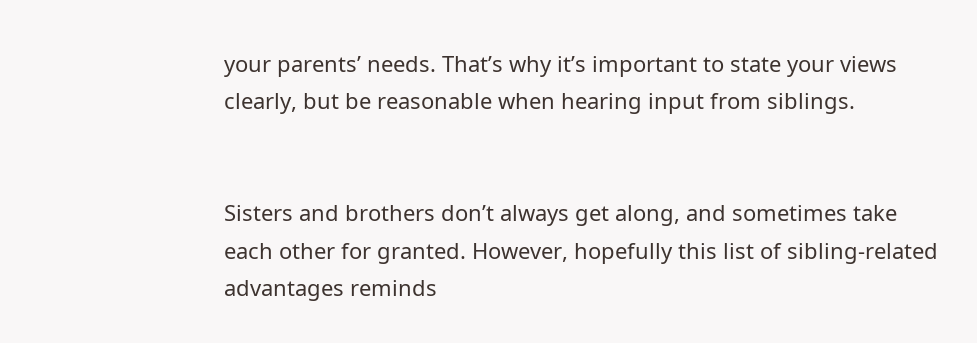your parents’ needs. That’s why it’s important to state your views clearly, but be reasonable when hearing input from siblings.


Sisters and brothers don’t always get along, and sometimes take each other for granted. However, hopefully this list of sibling-related advantages reminds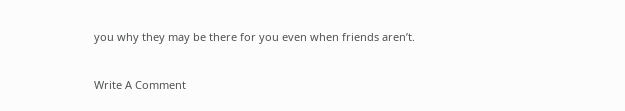you why they may be there for you even when friends aren’t.


Write A Comment